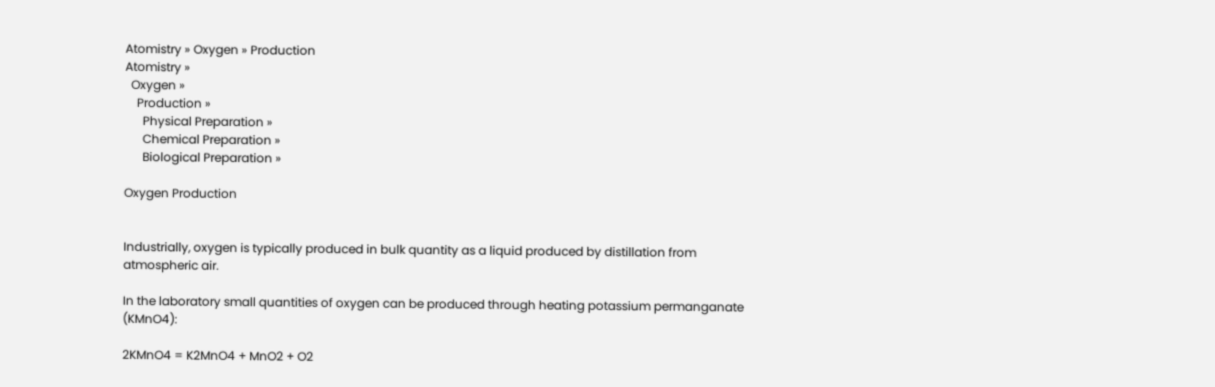Atomistry » Oxygen » Production
Atomistry »
  Oxygen »
    Production »
      Physical Preparation »
      Chemical Preparation »
      Biological Preparation »

Oxygen Production


Industrially, oxygen is typically produced in bulk quantity as a liquid produced by distillation from atmospheric air.

In the laboratory small quantities of oxygen can be produced through heating potassium permanganate (KMnO4):

2KMnO4 = K2MnO4 + MnO2 + O2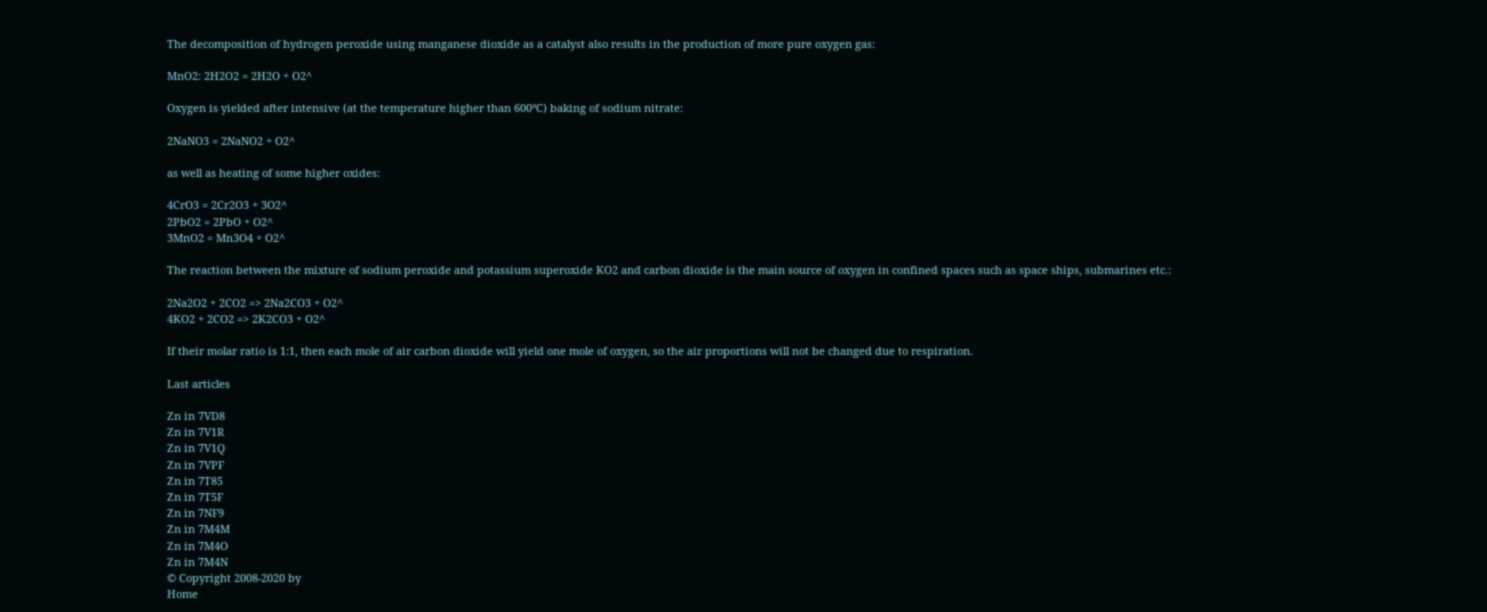The decomposition of hydrogen peroxide using manganese dioxide as a catalyst also results in the production of more pure oxygen gas:

MnO2: 2H2O2 = 2H2O + O2^

Oxygen is yielded after intensive (at the temperature higher than 600°C) baking of sodium nitrate:

2NaNO3 = 2NaNO2 + O2^

as well as heating of some higher oxides:

4CrO3 = 2Cr2O3 + 3O2^
2PbO2 = 2PbO + O2^
3MnO2 = Mn3O4 + O2^

The reaction between the mixture of sodium peroxide and potassium superoxide KO2 and carbon dioxide is the main source of oxygen in confined spaces such as space ships, submarines etc.:

2Na2O2 + 2CO2 => 2Na2CO3 + O2^
4KO2 + 2CO2 => 2K2CO3 + O2^

If their molar ratio is 1:1, then each mole of air carbon dioxide will yield one mole of oxygen, so the air proportions will not be changed due to respiration.

Last articles

Zn in 7VD8
Zn in 7V1R
Zn in 7V1Q
Zn in 7VPF
Zn in 7T85
Zn in 7T5F
Zn in 7NF9
Zn in 7M4M
Zn in 7M4O
Zn in 7M4N
© Copyright 2008-2020 by
Home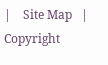|    Site Map   |    Copyright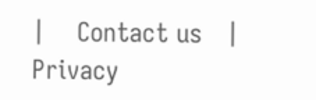|    Contact us   |    Privacy